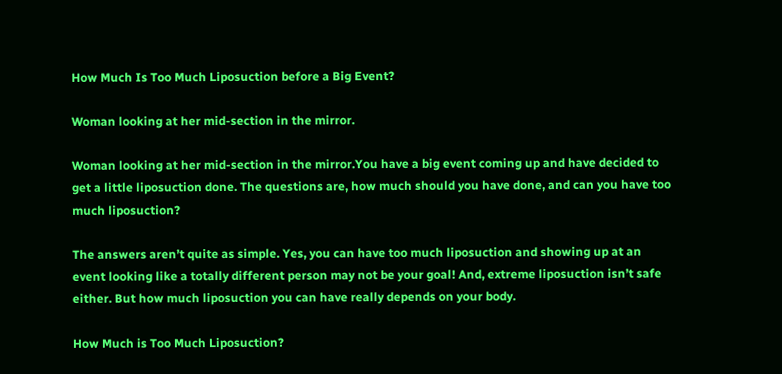How Much Is Too Much Liposuction before a Big Event?

Woman looking at her mid-section in the mirror.

Woman looking at her mid-section in the mirror.You have a big event coming up and have decided to get a little liposuction done. The questions are, how much should you have done, and can you have too much liposuction?

The answers aren’t quite as simple. Yes, you can have too much liposuction and showing up at an event looking like a totally different person may not be your goal! And, extreme liposuction isn’t safe either. But how much liposuction you can have really depends on your body.

How Much is Too Much Liposuction?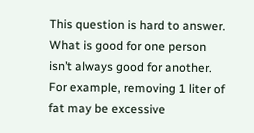This question is hard to answer. What is good for one person isn’t always good for another. For example, removing 1 liter of fat may be excessive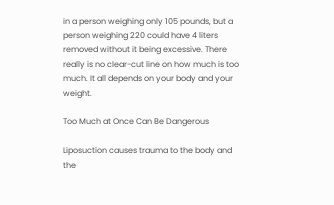in a person weighing only 105 pounds, but a person weighing 220 could have 4 liters removed without it being excessive. There really is no clear-cut line on how much is too much. It all depends on your body and your weight.

Too Much at Once Can Be Dangerous

Liposuction causes trauma to the body and the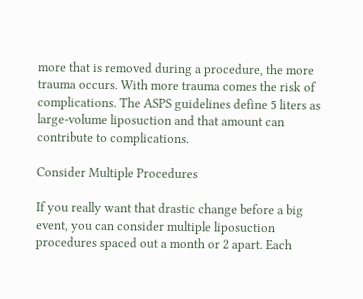more that is removed during a procedure, the more trauma occurs. With more trauma comes the risk of complications. The ASPS guidelines define 5 liters as large-volume liposuction and that amount can contribute to complications.

Consider Multiple Procedures

If you really want that drastic change before a big event, you can consider multiple liposuction procedures spaced out a month or 2 apart. Each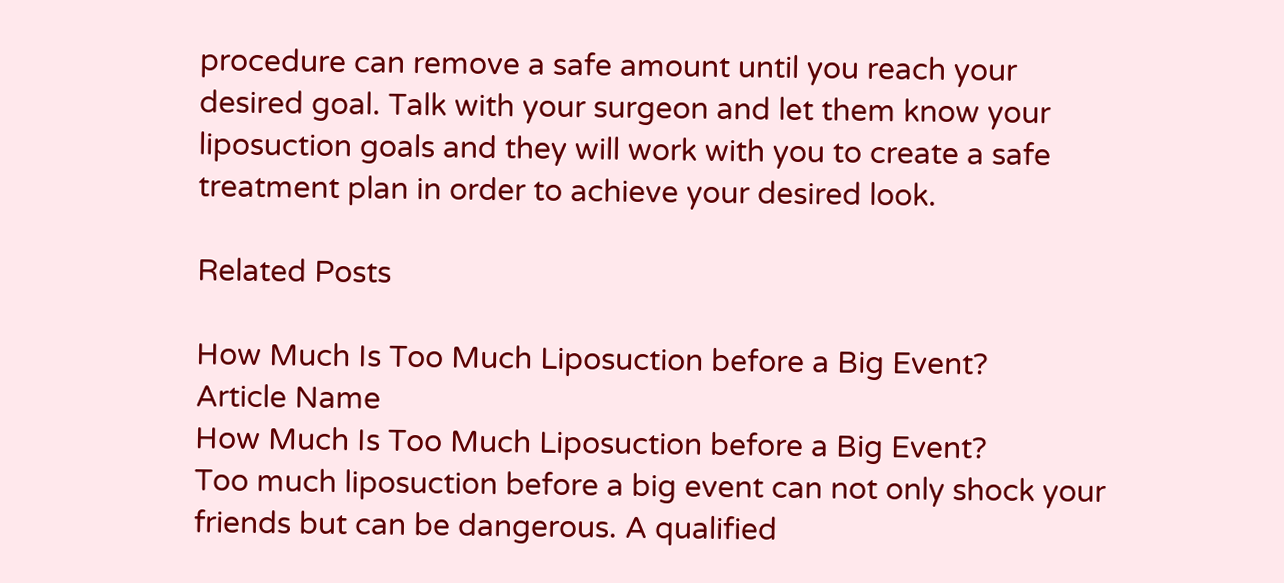procedure can remove a safe amount until you reach your desired goal. Talk with your surgeon and let them know your liposuction goals and they will work with you to create a safe treatment plan in order to achieve your desired look.

Related Posts

How Much Is Too Much Liposuction before a Big Event?
Article Name
How Much Is Too Much Liposuction before a Big Event?
Too much liposuction before a big event can not only shock your friends but can be dangerous. A qualified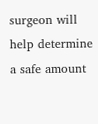surgeon will help determine a safe amount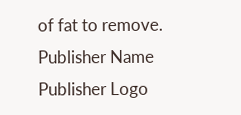of fat to remove.
Publisher Name
Publisher Logo